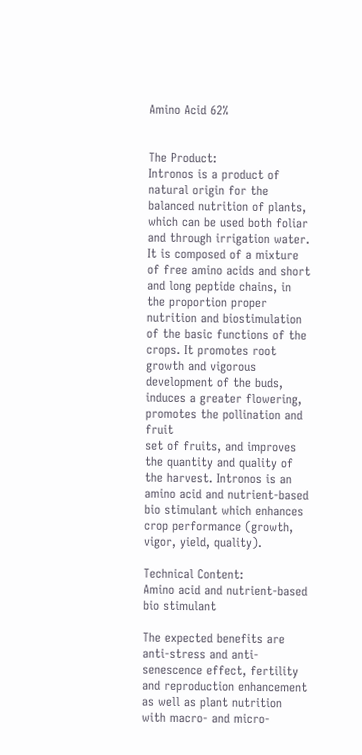Amino Acid 62%


The Product:
Intronos is a product of natural origin for the balanced nutrition of plants, which can be used both foliar and through irrigation water. It is composed of a mixture of free amino acids and short and long peptide chains, in the proportion proper nutrition and biostimulation of the basic functions of the crops. It promotes root growth and vigorous development of the buds, induces a greater flowering, promotes the pollination and fruit
set of fruits, and improves the quantity and quality of the harvest. Intronos is an amino acid and nutrient-based bio stimulant which enhances crop performance (growth, vigor, yield, quality).

Technical Content:
Amino acid and nutrient-based bio stimulant

The expected benefits are anti-stress and anti-senescence effect, fertility and reproduction enhancement as well as plant nutrition with macro- and micro-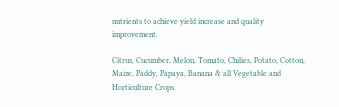nutrients to achieve yield increase and quality improvement.

Citrus, Cucumber, Melon, Tomato, Chilies, Potato, Cotton, Maize, Paddy, Papaya, Banana & all Vegetable and Horticulture Crops.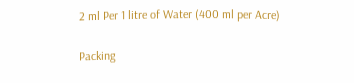2 ml Per 1 litre of Water (400 ml per Acre)

Packing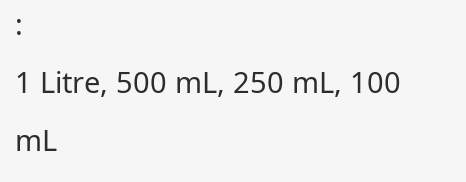:
1 Litre, 500 mL, 250 mL, 100 mL